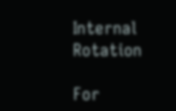Internal Rotation

For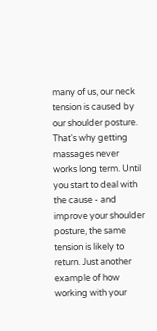many of us, our neck tension is caused by our shoulder posture. That's why getting massages never works long term. Until you start to deal with the cause - and improve your shoulder posture, the same tension is likely to return. Just another example of how working with your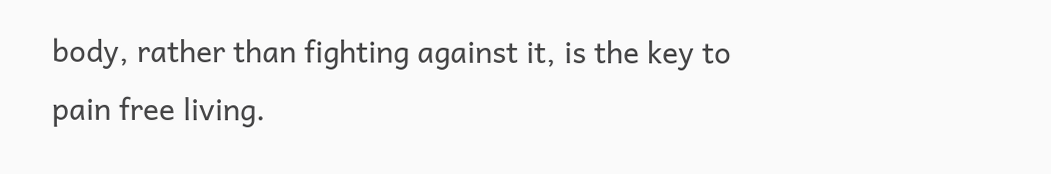body, rather than fighting against it, is the key to pain free living.